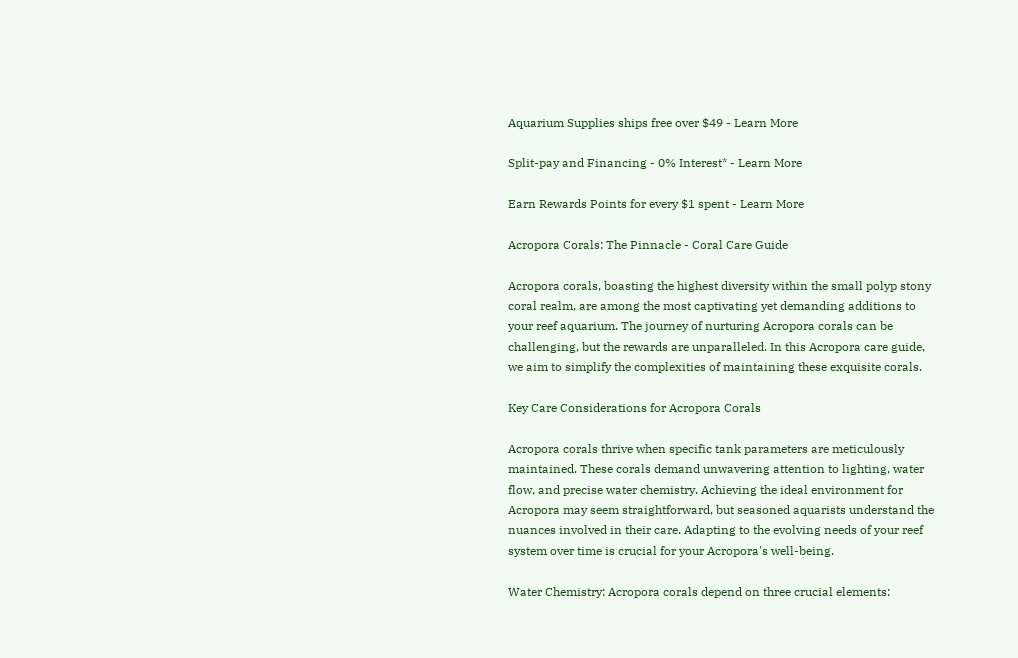Aquarium Supplies ships free over $49 - Learn More

Split-pay and Financing - 0% Interest* - Learn More

Earn Rewards Points for every $1 spent - Learn More

Acropora Corals: The Pinnacle - Coral Care Guide

Acropora corals, boasting the highest diversity within the small polyp stony coral realm, are among the most captivating yet demanding additions to your reef aquarium. The journey of nurturing Acropora corals can be challenging, but the rewards are unparalleled. In this Acropora care guide, we aim to simplify the complexities of maintaining these exquisite corals.

Key Care Considerations for Acropora Corals

Acropora corals thrive when specific tank parameters are meticulously maintained. These corals demand unwavering attention to lighting, water flow, and precise water chemistry. Achieving the ideal environment for Acropora may seem straightforward, but seasoned aquarists understand the nuances involved in their care. Adapting to the evolving needs of your reef system over time is crucial for your Acropora's well-being.

Water Chemistry: Acropora corals depend on three crucial elements: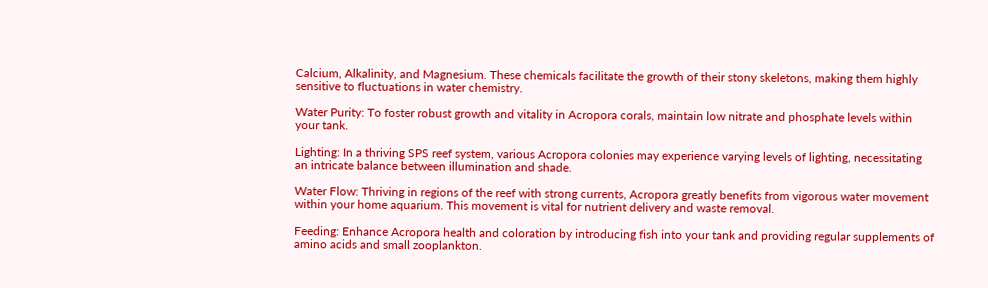Calcium, Alkalinity, and Magnesium. These chemicals facilitate the growth of their stony skeletons, making them highly sensitive to fluctuations in water chemistry.

Water Purity: To foster robust growth and vitality in Acropora corals, maintain low nitrate and phosphate levels within your tank.

Lighting: In a thriving SPS reef system, various Acropora colonies may experience varying levels of lighting, necessitating an intricate balance between illumination and shade.

Water Flow: Thriving in regions of the reef with strong currents, Acropora greatly benefits from vigorous water movement within your home aquarium. This movement is vital for nutrient delivery and waste removal.

Feeding: Enhance Acropora health and coloration by introducing fish into your tank and providing regular supplements of amino acids and small zooplankton.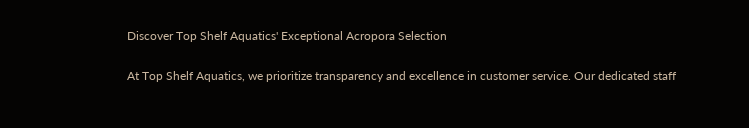Discover Top Shelf Aquatics' Exceptional Acropora Selection

At Top Shelf Aquatics, we prioritize transparency and excellence in customer service. Our dedicated staff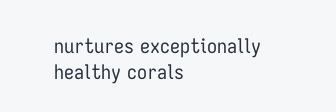nurtures exceptionally healthy corals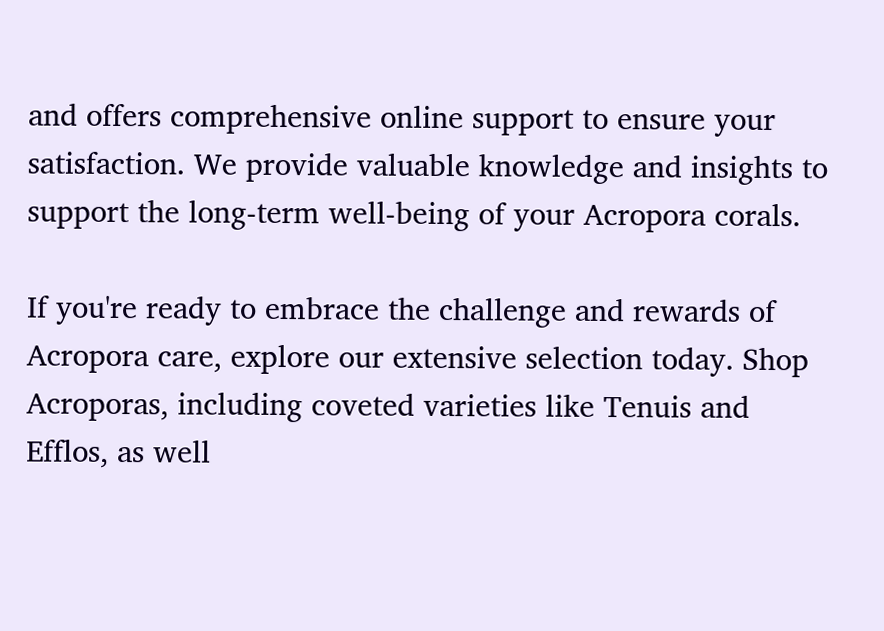and offers comprehensive online support to ensure your satisfaction. We provide valuable knowledge and insights to support the long-term well-being of your Acropora corals.

If you're ready to embrace the challenge and rewards of Acropora care, explore our extensive selection today. Shop Acroporas, including coveted varieties like Tenuis and Efflos, as well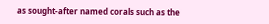as sought-after named corals such as the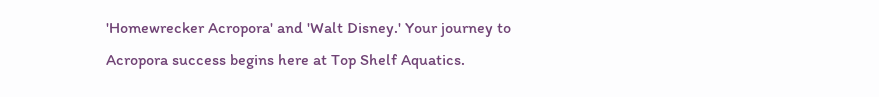'Homewrecker Acropora' and 'Walt Disney.' Your journey to Acropora success begins here at Top Shelf Aquatics.